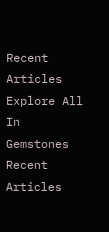Recent Articles
Explore All In Gemstones
Recent Articles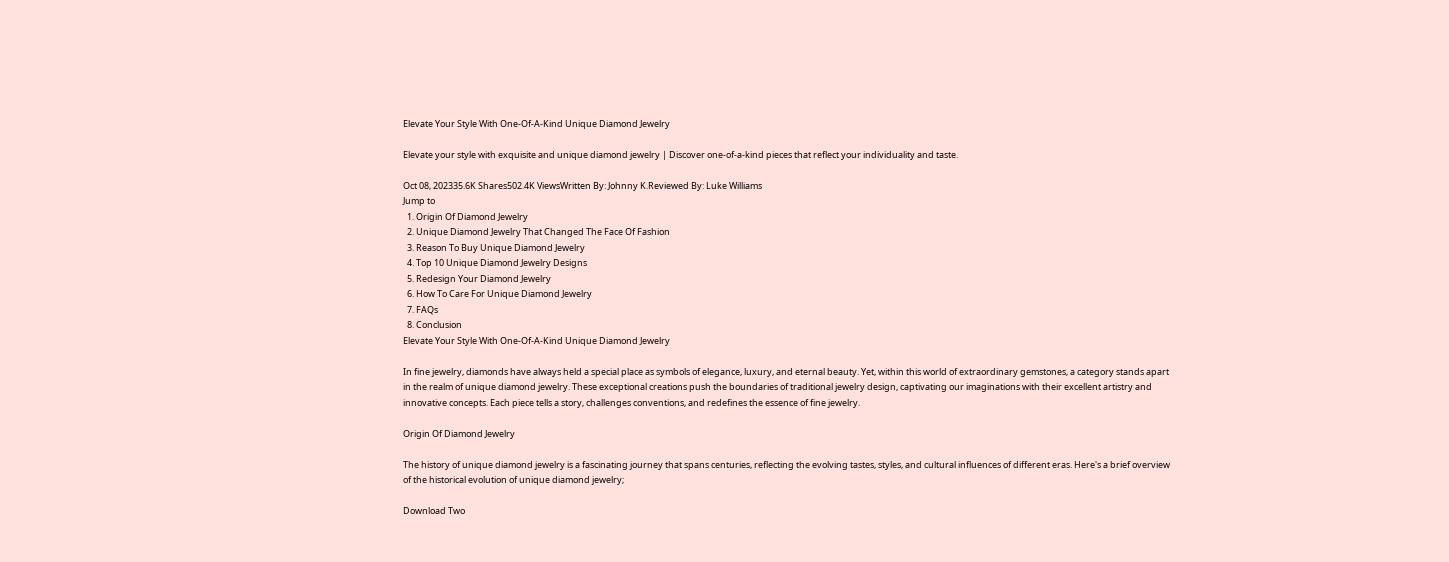Elevate Your Style With One-Of-A-Kind Unique Diamond Jewelry

Elevate your style with exquisite and unique diamond jewelry | Discover one-of-a-kind pieces that reflect your individuality and taste.

Oct 08, 202335.6K Shares502.4K ViewsWritten By: Johnny K.Reviewed By: Luke Williams
Jump to
  1. Origin Of Diamond Jewelry
  2. Unique Diamond Jewelry That Changed The Face Of Fashion
  3. Reason To Buy Unique Diamond Jewelry
  4. Top 10 Unique Diamond Jewelry Designs
  5. Redesign Your Diamond Jewelry
  6. How To Care For Unique Diamond Jewelry
  7. FAQs
  8. Conclusion
Elevate Your Style With One-Of-A-Kind Unique Diamond Jewelry

In fine jewelry, diamonds have always held a special place as symbols of elegance, luxury, and eternal beauty. Yet, within this world of extraordinary gemstones, a category stands apart in the realm of unique diamond jewelry. These exceptional creations push the boundaries of traditional jewelry design, captivating our imaginations with their excellent artistry and innovative concepts. Each piece tells a story, challenges conventions, and redefines the essence of fine jewelry.

Origin Of Diamond Jewelry

The history of unique diamond jewelry is a fascinating journey that spans centuries, reflecting the evolving tastes, styles, and cultural influences of different eras. Here's a brief overview of the historical evolution of unique diamond jewelry;

Download Two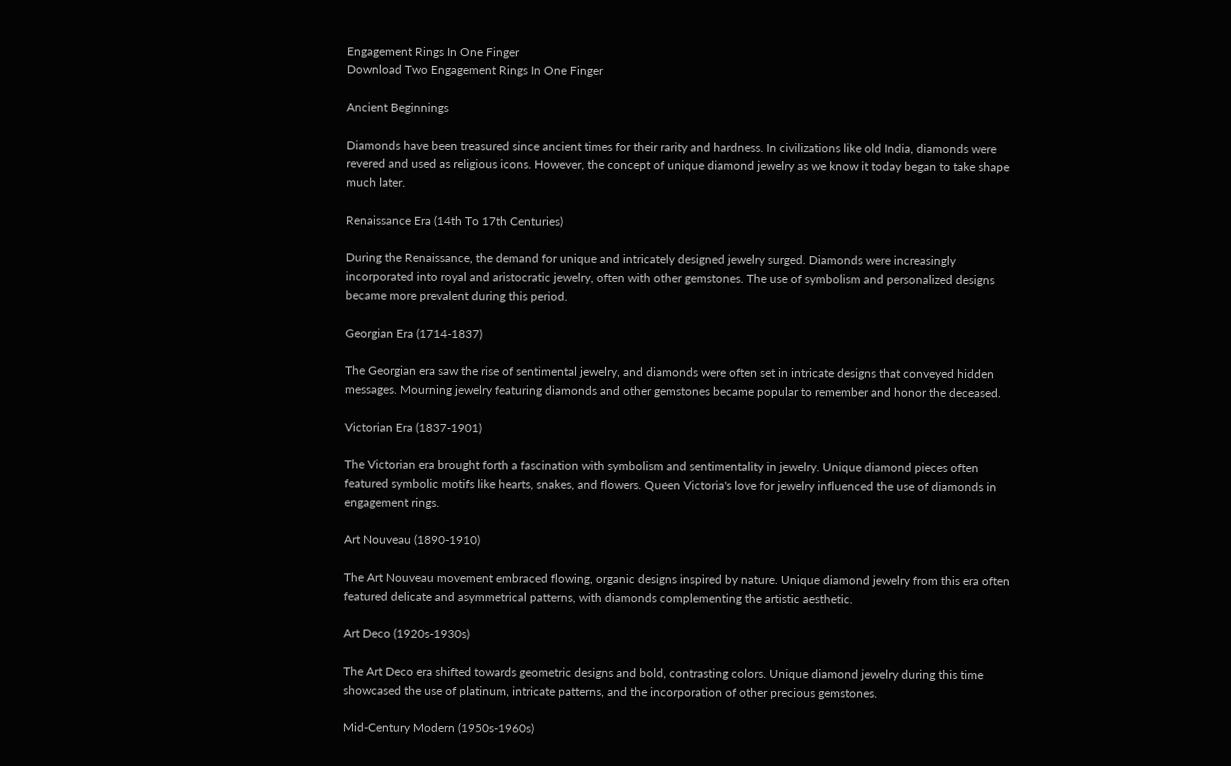Engagement Rings In One Finger
Download Two Engagement Rings In One Finger

Ancient Beginnings

Diamonds have been treasured since ancient times for their rarity and hardness. In civilizations like old India, diamonds were revered and used as religious icons. However, the concept of unique diamond jewelry as we know it today began to take shape much later.

Renaissance Era (14th To 17th Centuries)

During the Renaissance, the demand for unique and intricately designed jewelry surged. Diamonds were increasingly incorporated into royal and aristocratic jewelry, often with other gemstones. The use of symbolism and personalized designs became more prevalent during this period.

Georgian Era (1714-1837)

The Georgian era saw the rise of sentimental jewelry, and diamonds were often set in intricate designs that conveyed hidden messages. Mourning jewelry featuring diamonds and other gemstones became popular to remember and honor the deceased.

Victorian Era (1837-1901)

The Victorian era brought forth a fascination with symbolism and sentimentality in jewelry. Unique diamond pieces often featured symbolic motifs like hearts, snakes, and flowers. Queen Victoria's love for jewelry influenced the use of diamonds in engagement rings.

Art Nouveau (1890-1910)

The Art Nouveau movement embraced flowing, organic designs inspired by nature. Unique diamond jewelry from this era often featured delicate and asymmetrical patterns, with diamonds complementing the artistic aesthetic.

Art Deco (1920s-1930s)

The Art Deco era shifted towards geometric designs and bold, contrasting colors. Unique diamond jewelry during this time showcased the use of platinum, intricate patterns, and the incorporation of other precious gemstones.

Mid-Century Modern (1950s-1960s)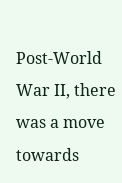Post-World War II, there was a move towards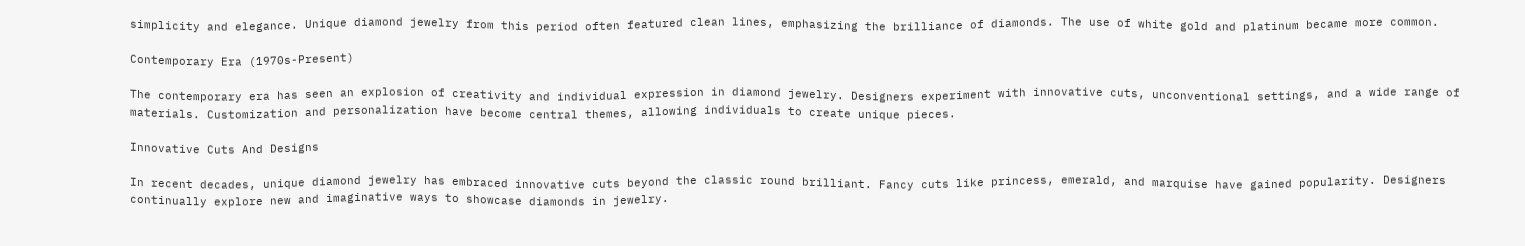simplicity and elegance. Unique diamond jewelry from this period often featured clean lines, emphasizing the brilliance of diamonds. The use of white gold and platinum became more common.

Contemporary Era (1970s-Present)

The contemporary era has seen an explosion of creativity and individual expression in diamond jewelry. Designers experiment with innovative cuts, unconventional settings, and a wide range of materials. Customization and personalization have become central themes, allowing individuals to create unique pieces.

Innovative Cuts And Designs

In recent decades, unique diamond jewelry has embraced innovative cuts beyond the classic round brilliant. Fancy cuts like princess, emerald, and marquise have gained popularity. Designers continually explore new and imaginative ways to showcase diamonds in jewelry.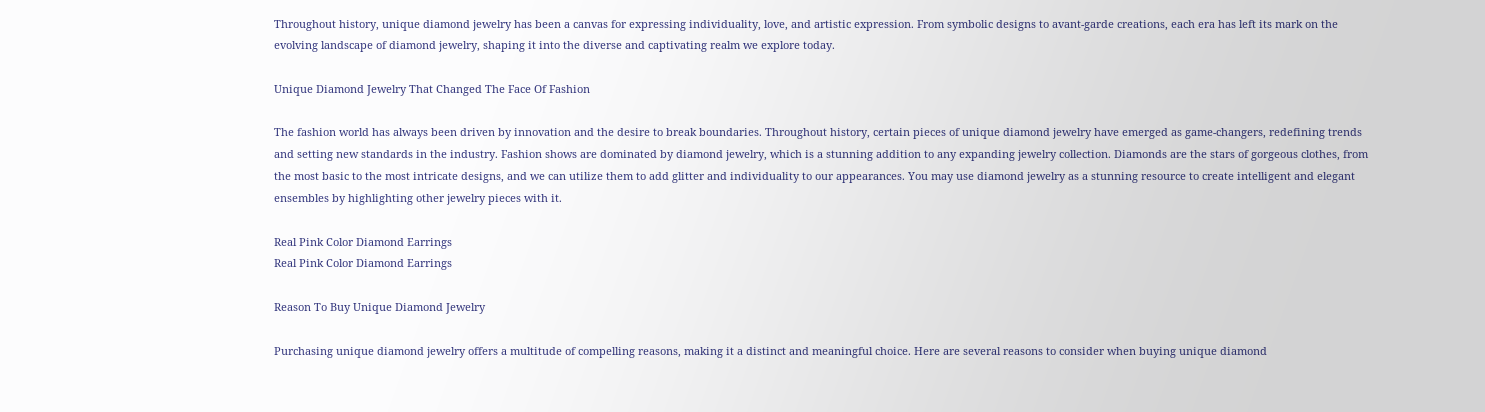Throughout history, unique diamond jewelry has been a canvas for expressing individuality, love, and artistic expression. From symbolic designs to avant-garde creations, each era has left its mark on the evolving landscape of diamond jewelry, shaping it into the diverse and captivating realm we explore today.

Unique Diamond Jewelry That Changed The Face Of Fashion

The fashion world has always been driven by innovation and the desire to break boundaries. Throughout history, certain pieces of unique diamond jewelry have emerged as game-changers, redefining trends and setting new standards in the industry. Fashion shows are dominated by diamond jewelry, which is a stunning addition to any expanding jewelry collection. Diamonds are the stars of gorgeous clothes, from the most basic to the most intricate designs, and we can utilize them to add glitter and individuality to our appearances. You may use diamond jewelry as a stunning resource to create intelligent and elegant ensembles by highlighting other jewelry pieces with it.

Real Pink Color Diamond Earrings
Real Pink Color Diamond Earrings

Reason To Buy Unique Diamond Jewelry

Purchasing unique diamond jewelry offers a multitude of compelling reasons, making it a distinct and meaningful choice. Here are several reasons to consider when buying unique diamond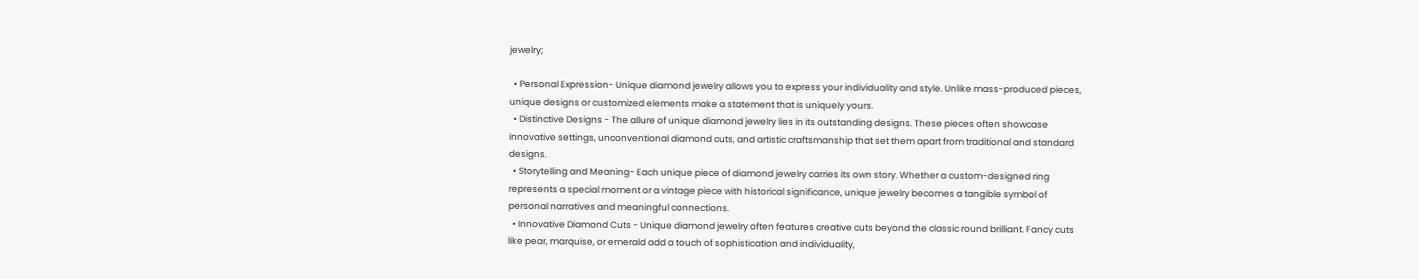jewelry;

  • Personal Expression- Unique diamond jewelry allows you to express your individuality and style. Unlike mass-produced pieces, unique designs or customized elements make a statement that is uniquely yours.
  • Distinctive Designs - The allure of unique diamond jewelry lies in its outstanding designs. These pieces often showcase innovative settings, unconventional diamond cuts, and artistic craftsmanship that set them apart from traditional and standard designs.
  • Storytelling and Meaning- Each unique piece of diamond jewelry carries its own story. Whether a custom-designed ring represents a special moment or a vintage piece with historical significance, unique jewelry becomes a tangible symbol of personal narratives and meaningful connections.
  • Innovative Diamond Cuts - Unique diamond jewelry often features creative cuts beyond the classic round brilliant. Fancy cuts like pear, marquise, or emerald add a touch of sophistication and individuality,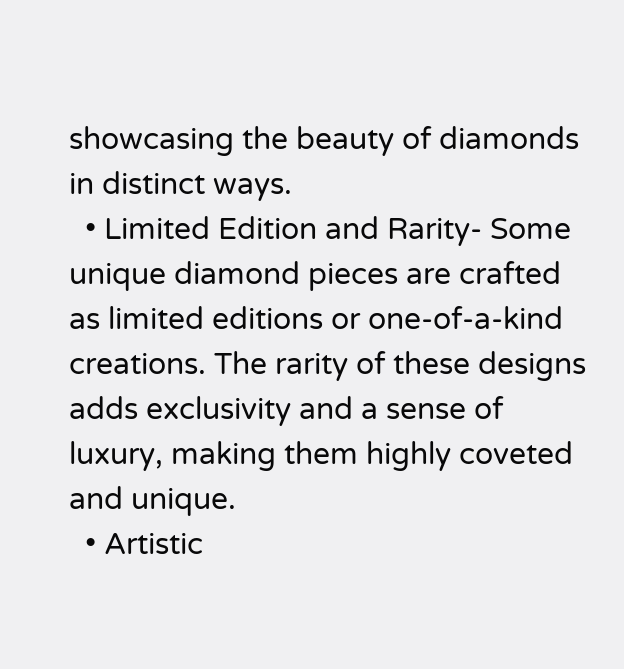showcasing the beauty of diamonds in distinct ways.
  • Limited Edition and Rarity- Some unique diamond pieces are crafted as limited editions or one-of-a-kind creations. The rarity of these designs adds exclusivity and a sense of luxury, making them highly coveted and unique.
  • Artistic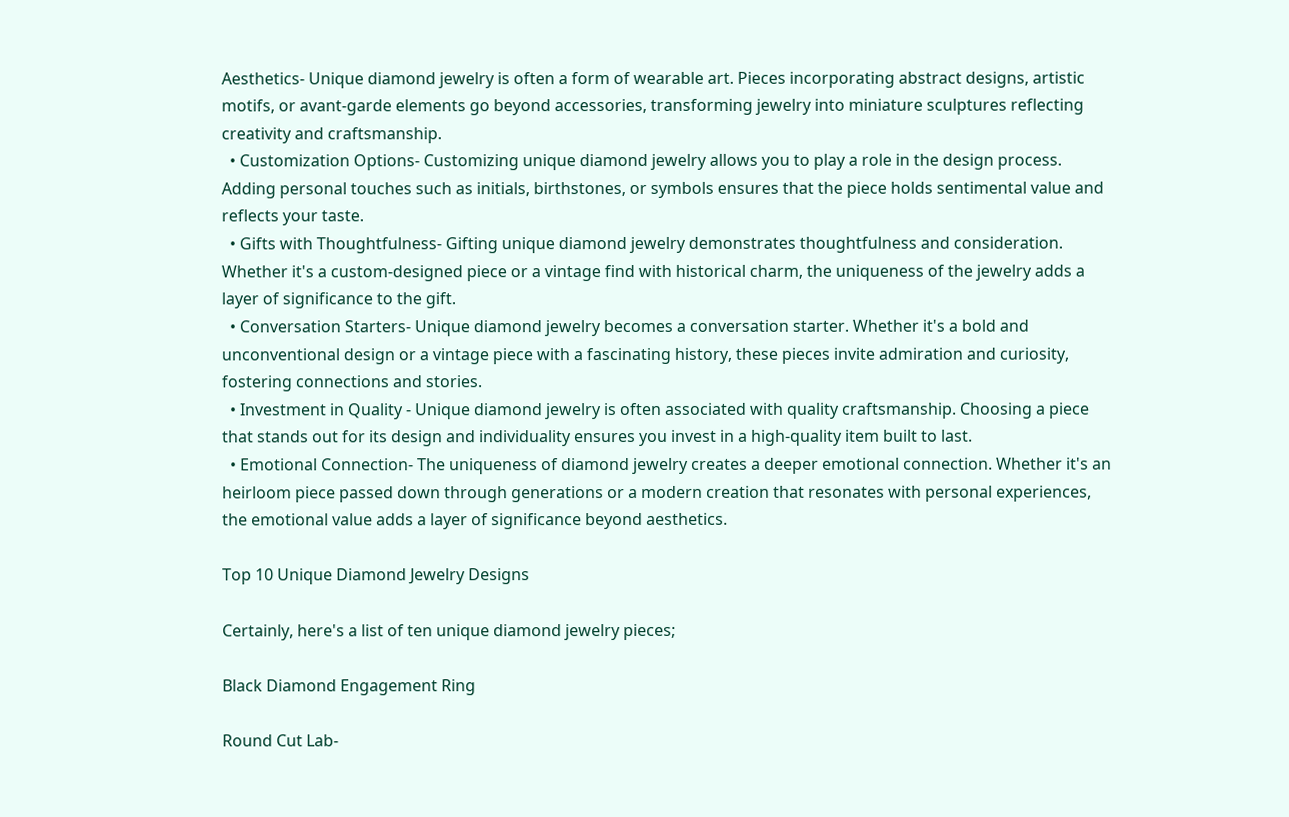Aesthetics- Unique diamond jewelry is often a form of wearable art. Pieces incorporating abstract designs, artistic motifs, or avant-garde elements go beyond accessories, transforming jewelry into miniature sculptures reflecting creativity and craftsmanship.
  • Customization Options- Customizing unique diamond jewelry allows you to play a role in the design process. Adding personal touches such as initials, birthstones, or symbols ensures that the piece holds sentimental value and reflects your taste.
  • Gifts with Thoughtfulness- Gifting unique diamond jewelry demonstrates thoughtfulness and consideration. Whether it's a custom-designed piece or a vintage find with historical charm, the uniqueness of the jewelry adds a layer of significance to the gift.
  • Conversation Starters- Unique diamond jewelry becomes a conversation starter. Whether it's a bold and unconventional design or a vintage piece with a fascinating history, these pieces invite admiration and curiosity, fostering connections and stories.
  • Investment in Quality - Unique diamond jewelry is often associated with quality craftsmanship. Choosing a piece that stands out for its design and individuality ensures you invest in a high-quality item built to last.
  • Emotional Connection- The uniqueness of diamond jewelry creates a deeper emotional connection. Whether it's an heirloom piece passed down through generations or a modern creation that resonates with personal experiences, the emotional value adds a layer of significance beyond aesthetics.

Top 10 Unique Diamond Jewelry Designs

Certainly, here's a list of ten unique diamond jewelry pieces;

Black Diamond Engagement Ring

Round Cut Lab-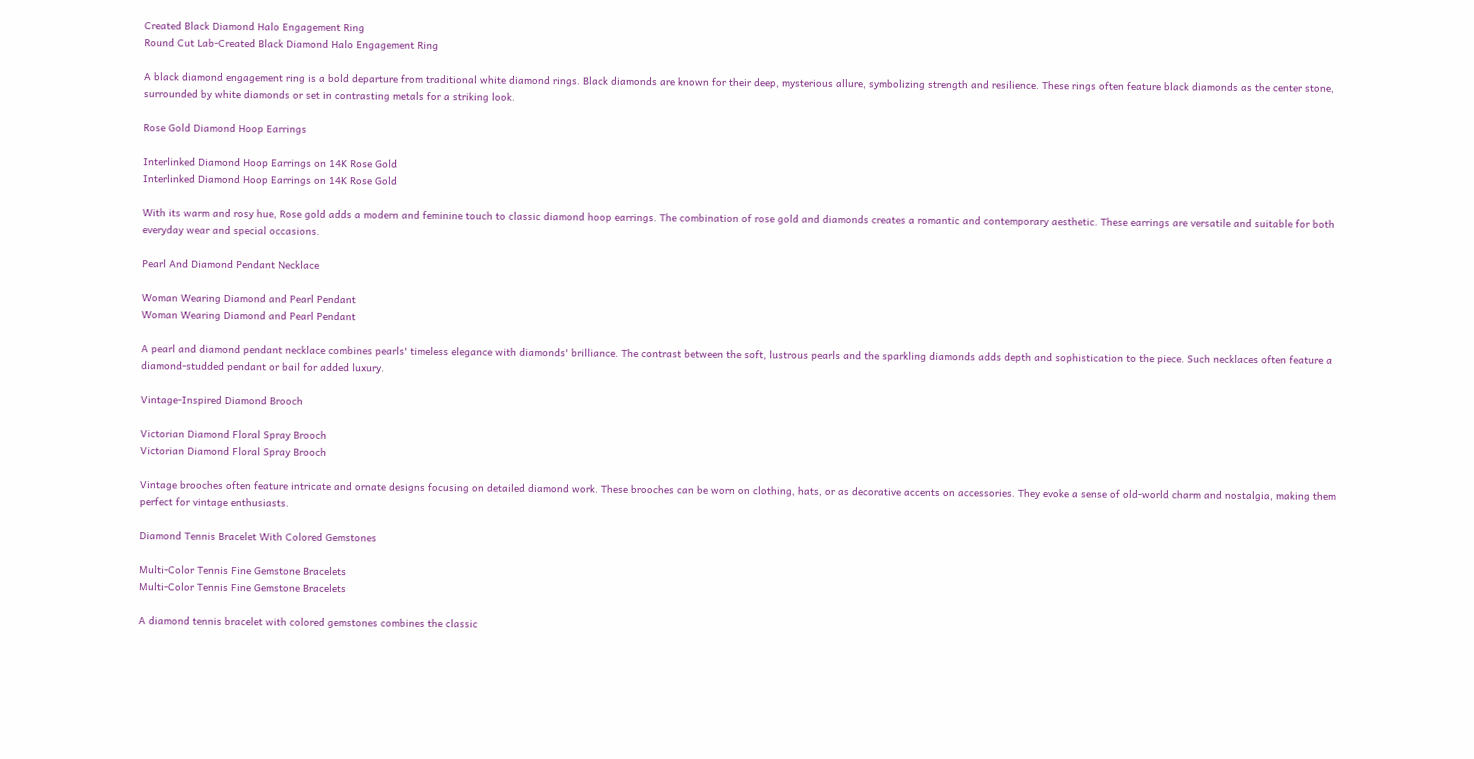Created Black Diamond Halo Engagement Ring
Round Cut Lab-Created Black Diamond Halo Engagement Ring

A black diamond engagement ring is a bold departure from traditional white diamond rings. Black diamonds are known for their deep, mysterious allure, symbolizing strength and resilience. These rings often feature black diamonds as the center stone, surrounded by white diamonds or set in contrasting metals for a striking look.

Rose Gold Diamond Hoop Earrings

Interlinked Diamond Hoop Earrings on 14K Rose Gold
Interlinked Diamond Hoop Earrings on 14K Rose Gold

With its warm and rosy hue, Rose gold adds a modern and feminine touch to classic diamond hoop earrings. The combination of rose gold and diamonds creates a romantic and contemporary aesthetic. These earrings are versatile and suitable for both everyday wear and special occasions.

Pearl And Diamond Pendant Necklace

Woman Wearing Diamond and Pearl Pendant
Woman Wearing Diamond and Pearl Pendant

A pearl and diamond pendant necklace combines pearls' timeless elegance with diamonds' brilliance. The contrast between the soft, lustrous pearls and the sparkling diamonds adds depth and sophistication to the piece. Such necklaces often feature a diamond-studded pendant or bail for added luxury.

Vintage-Inspired Diamond Brooch

Victorian Diamond Floral Spray Brooch
Victorian Diamond Floral Spray Brooch

Vintage brooches often feature intricate and ornate designs focusing on detailed diamond work. These brooches can be worn on clothing, hats, or as decorative accents on accessories. They evoke a sense of old-world charm and nostalgia, making them perfect for vintage enthusiasts.

Diamond Tennis Bracelet With Colored Gemstones

Multi-Color Tennis Fine Gemstone Bracelets
Multi-Color Tennis Fine Gemstone Bracelets

A diamond tennis bracelet with colored gemstones combines the classic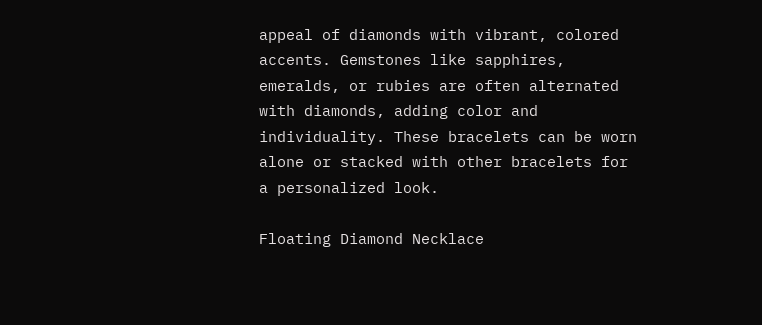appeal of diamonds with vibrant, colored accents. Gemstones like sapphires, emeralds, or rubies are often alternated with diamonds, adding color and individuality. These bracelets can be worn alone or stacked with other bracelets for a personalized look.

Floating Diamond Necklace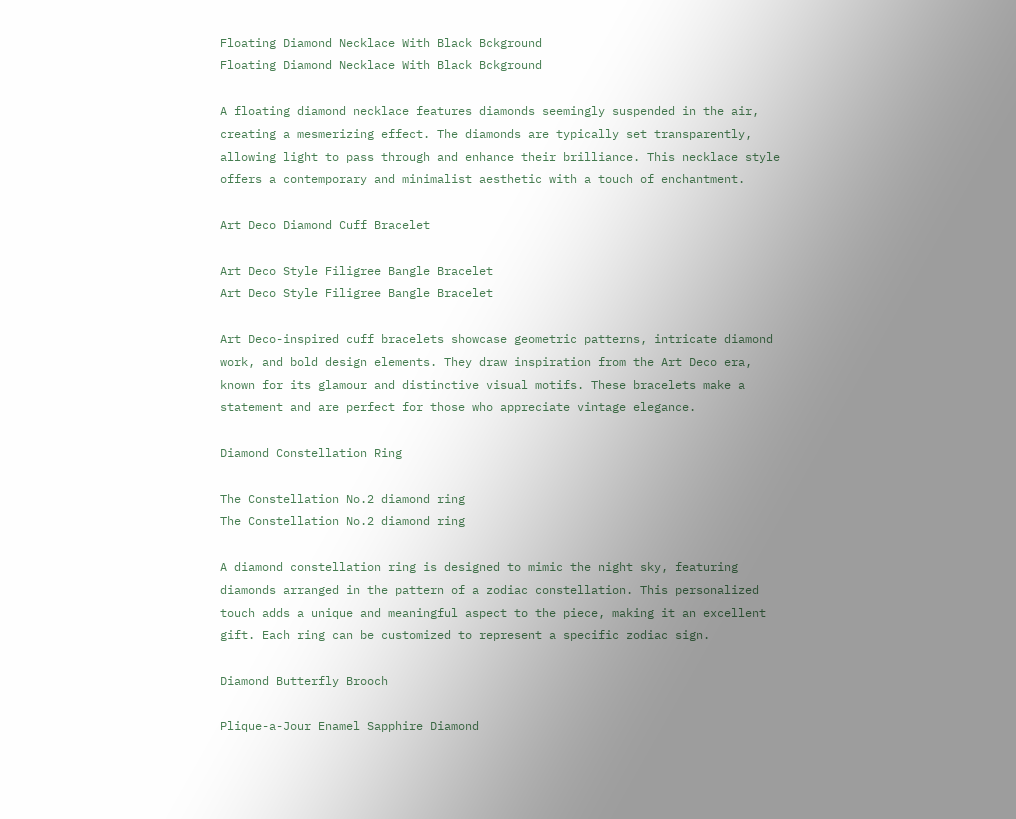Floating Diamond Necklace With Black Bckground
Floating Diamond Necklace With Black Bckground

A floating diamond necklace features diamonds seemingly suspended in the air, creating a mesmerizing effect. The diamonds are typically set transparently, allowing light to pass through and enhance their brilliance. This necklace style offers a contemporary and minimalist aesthetic with a touch of enchantment.

Art Deco Diamond Cuff Bracelet

Art Deco Style Filigree Bangle Bracelet
Art Deco Style Filigree Bangle Bracelet

Art Deco-inspired cuff bracelets showcase geometric patterns, intricate diamond work, and bold design elements. They draw inspiration from the Art Deco era, known for its glamour and distinctive visual motifs. These bracelets make a statement and are perfect for those who appreciate vintage elegance.

Diamond Constellation Ring

The Constellation No.2 diamond ring
The Constellation No.2 diamond ring

A diamond constellation ring is designed to mimic the night sky, featuring diamonds arranged in the pattern of a zodiac constellation. This personalized touch adds a unique and meaningful aspect to the piece, making it an excellent gift. Each ring can be customized to represent a specific zodiac sign.

Diamond Butterfly Brooch

Plique-a-Jour Enamel Sapphire Diamond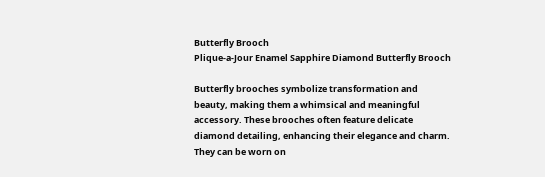Butterfly Brooch
Plique-a-Jour Enamel Sapphire Diamond Butterfly Brooch

Butterfly brooches symbolize transformation and beauty, making them a whimsical and meaningful accessory. These brooches often feature delicate diamond detailing, enhancing their elegance and charm. They can be worn on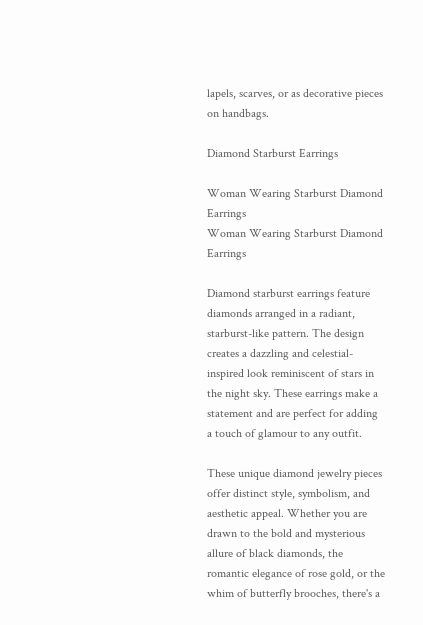lapels, scarves, or as decorative pieces on handbags.

Diamond Starburst Earrings

Woman Wearing Starburst Diamond Earrings
Woman Wearing Starburst Diamond Earrings

Diamond starburst earrings feature diamonds arranged in a radiant, starburst-like pattern. The design creates a dazzling and celestial-inspired look reminiscent of stars in the night sky. These earrings make a statement and are perfect for adding a touch of glamour to any outfit.

These unique diamond jewelry pieces offer distinct style, symbolism, and aesthetic appeal. Whether you are drawn to the bold and mysterious allure of black diamonds, the romantic elegance of rose gold, or the whim of butterfly brooches, there's a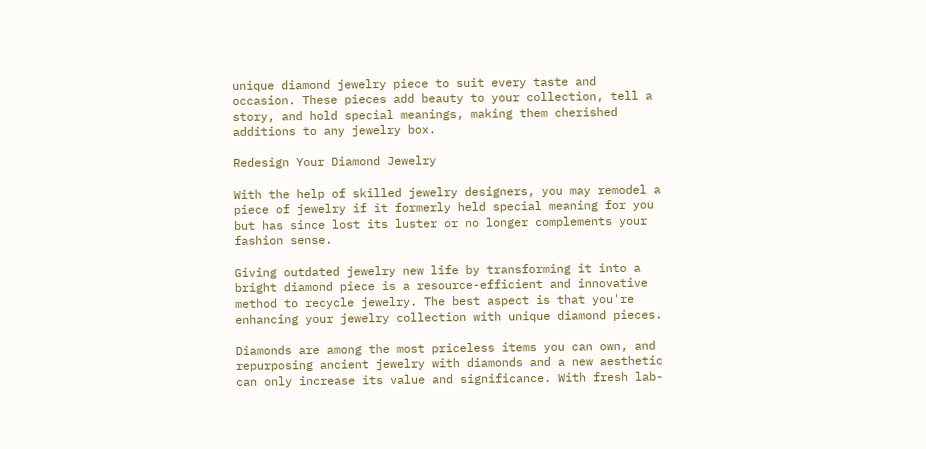unique diamond jewelry piece to suit every taste and occasion. These pieces add beauty to your collection, tell a story, and hold special meanings, making them cherished additions to any jewelry box.

Redesign Your Diamond Jewelry

With the help of skilled jewelry designers, you may remodel a piece of jewelry if it formerly held special meaning for you but has since lost its luster or no longer complements your fashion sense.

Giving outdated jewelry new life by transforming it into a bright diamond piece is a resource-efficient and innovative method to recycle jewelry. The best aspect is that you're enhancing your jewelry collection with unique diamond pieces.

Diamonds are among the most priceless items you can own, and repurposing ancient jewelry with diamonds and a new aesthetic can only increase its value and significance. With fresh lab-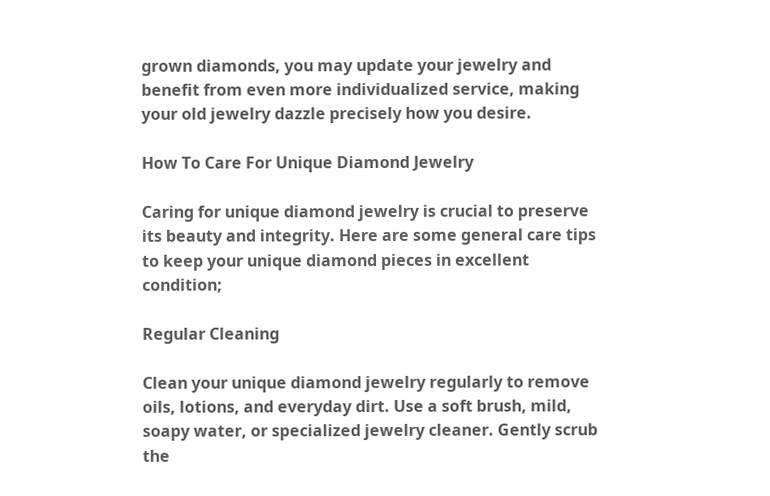grown diamonds, you may update your jewelry and benefit from even more individualized service, making your old jewelry dazzle precisely how you desire.

How To Care For Unique Diamond Jewelry

Caring for unique diamond jewelry is crucial to preserve its beauty and integrity. Here are some general care tips to keep your unique diamond pieces in excellent condition;

Regular Cleaning

Clean your unique diamond jewelry regularly to remove oils, lotions, and everyday dirt. Use a soft brush, mild, soapy water, or specialized jewelry cleaner. Gently scrub the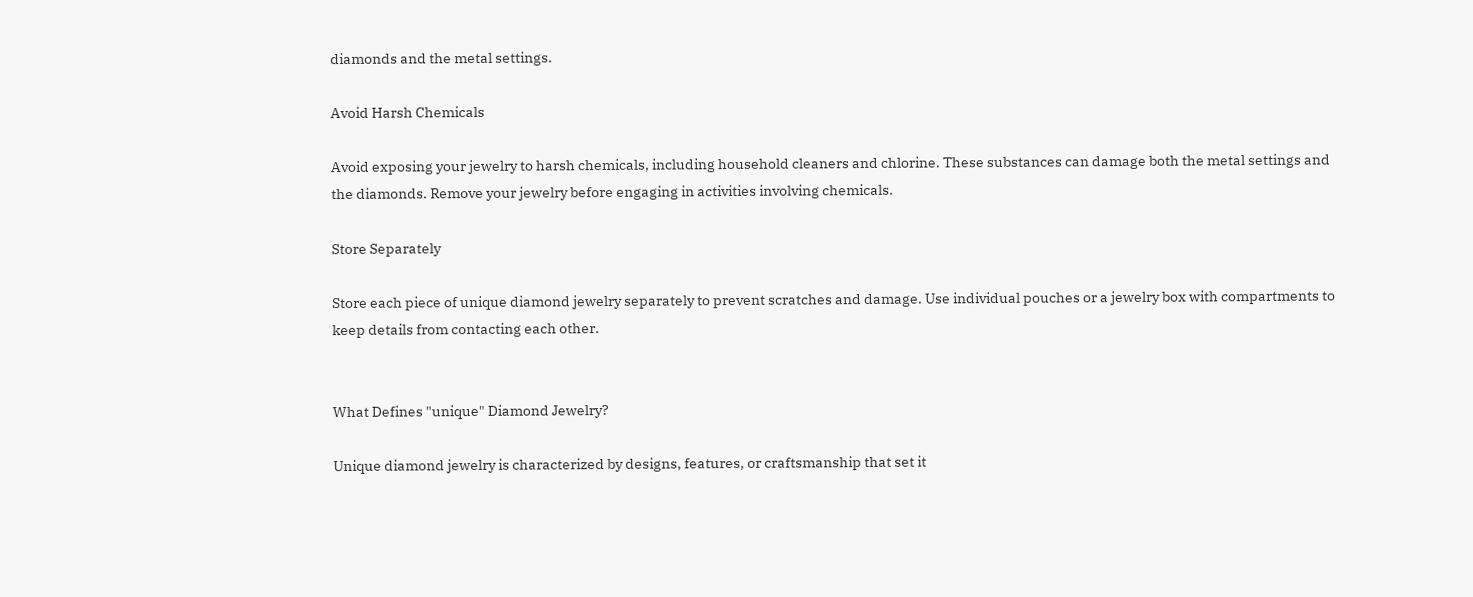diamonds and the metal settings.

Avoid Harsh Chemicals

Avoid exposing your jewelry to harsh chemicals, including household cleaners and chlorine. These substances can damage both the metal settings and the diamonds. Remove your jewelry before engaging in activities involving chemicals.

Store Separately

Store each piece of unique diamond jewelry separately to prevent scratches and damage. Use individual pouches or a jewelry box with compartments to keep details from contacting each other.


What Defines "unique" Diamond Jewelry?

Unique diamond jewelry is characterized by designs, features, or craftsmanship that set it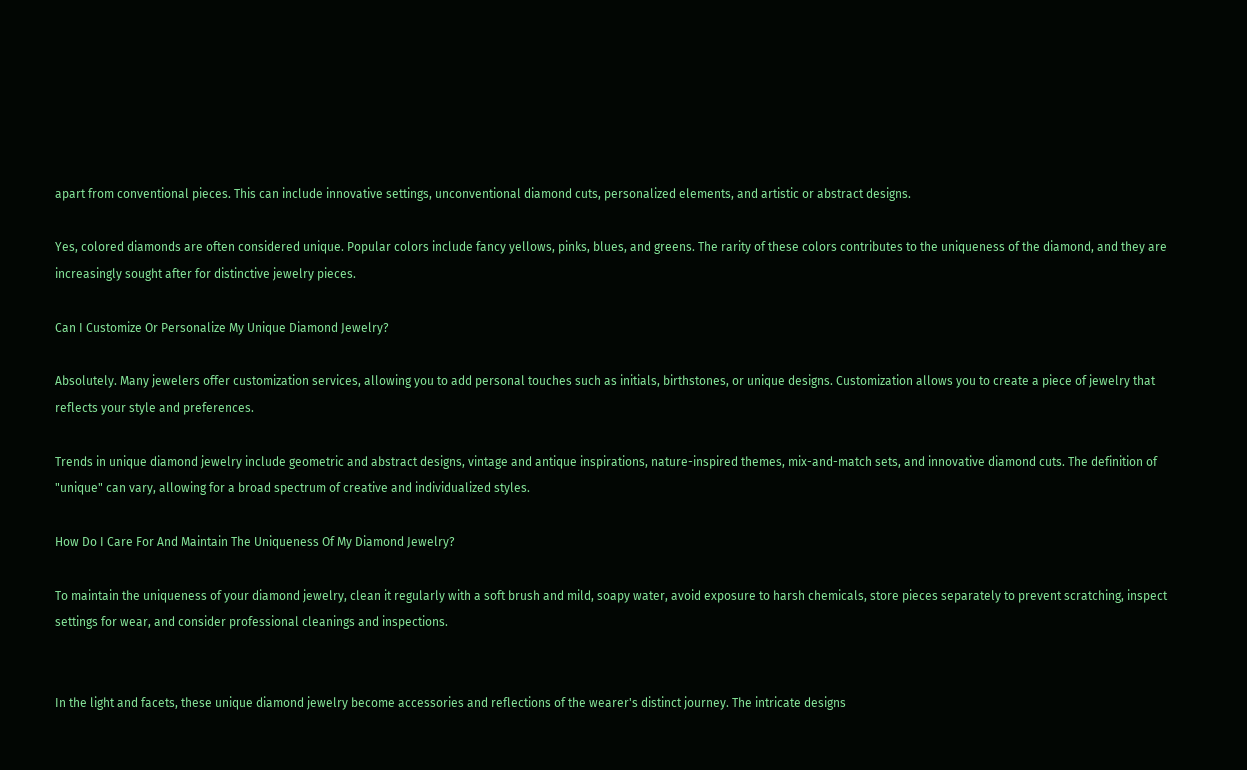apart from conventional pieces. This can include innovative settings, unconventional diamond cuts, personalized elements, and artistic or abstract designs.

Yes, colored diamonds are often considered unique. Popular colors include fancy yellows, pinks, blues, and greens. The rarity of these colors contributes to the uniqueness of the diamond, and they are increasingly sought after for distinctive jewelry pieces.

Can I Customize Or Personalize My Unique Diamond Jewelry?

Absolutely. Many jewelers offer customization services, allowing you to add personal touches such as initials, birthstones, or unique designs. Customization allows you to create a piece of jewelry that reflects your style and preferences.

Trends in unique diamond jewelry include geometric and abstract designs, vintage and antique inspirations, nature-inspired themes, mix-and-match sets, and innovative diamond cuts. The definition of "unique" can vary, allowing for a broad spectrum of creative and individualized styles.

How Do I Care For And Maintain The Uniqueness Of My Diamond Jewelry?

To maintain the uniqueness of your diamond jewelry, clean it regularly with a soft brush and mild, soapy water, avoid exposure to harsh chemicals, store pieces separately to prevent scratching, inspect settings for wear, and consider professional cleanings and inspections.


In the light and facets, these unique diamond jewelry become accessories and reflections of the wearer's distinct journey. The intricate designs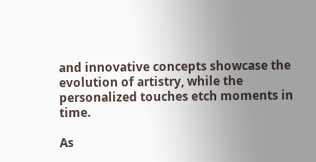and innovative concepts showcase the evolution of artistry, while the personalized touches etch moments in time.

As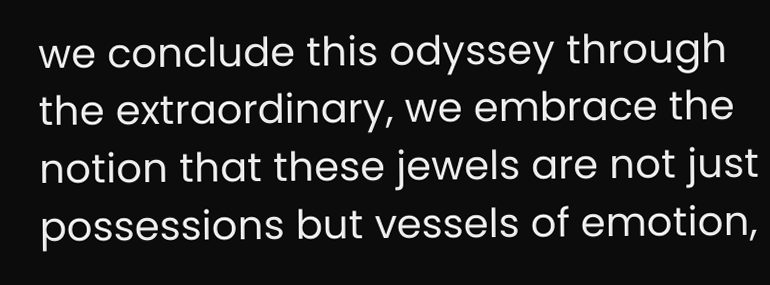we conclude this odyssey through the extraordinary, we embrace the notion that these jewels are not just possessions but vessels of emotion,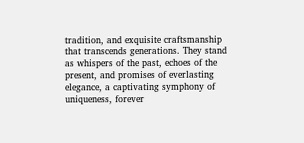tradition, and exquisite craftsmanship that transcends generations. They stand as whispers of the past, echoes of the present, and promises of everlasting elegance, a captivating symphony of uniqueness, forever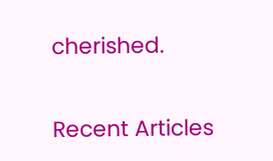cherished.

Recent Articles